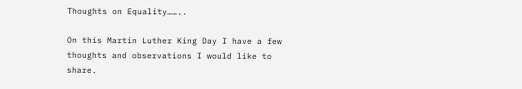Thoughts on Equality……..

On this Martin Luther King Day I have a few thoughts and observations I would like to share.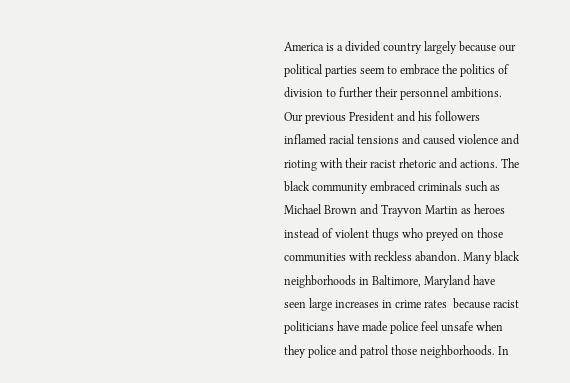America is a divided country largely because our political parties seem to embrace the politics of division to further their personnel ambitions. Our previous President and his followers inflamed racial tensions and caused violence and rioting with their racist rhetoric and actions. The black community embraced criminals such as Michael Brown and Trayvon Martin as heroes instead of violent thugs who preyed on those communities with reckless abandon. Many black neighborhoods in Baltimore, Maryland have seen large increases in crime rates  because racist politicians have made police feel unsafe when they police and patrol those neighborhoods. In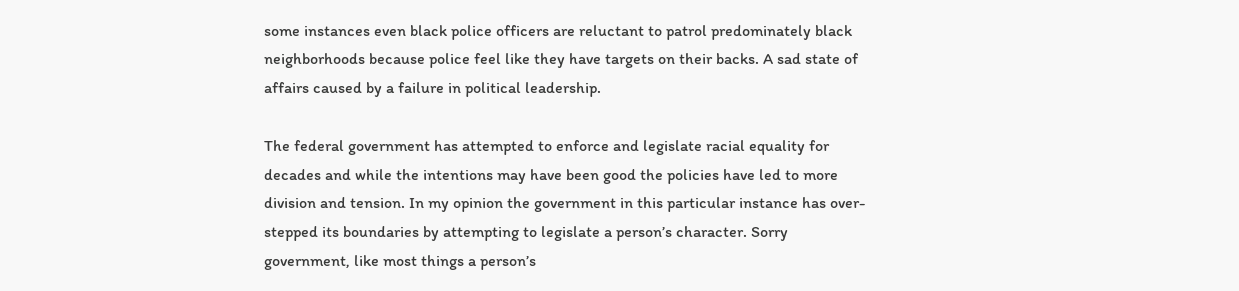some instances even black police officers are reluctant to patrol predominately black neighborhoods because police feel like they have targets on their backs. A sad state of affairs caused by a failure in political leadership.

The federal government has attempted to enforce and legislate racial equality for decades and while the intentions may have been good the policies have led to more division and tension. In my opinion the government in this particular instance has over-stepped its boundaries by attempting to legislate a person’s character. Sorry government, like most things a person’s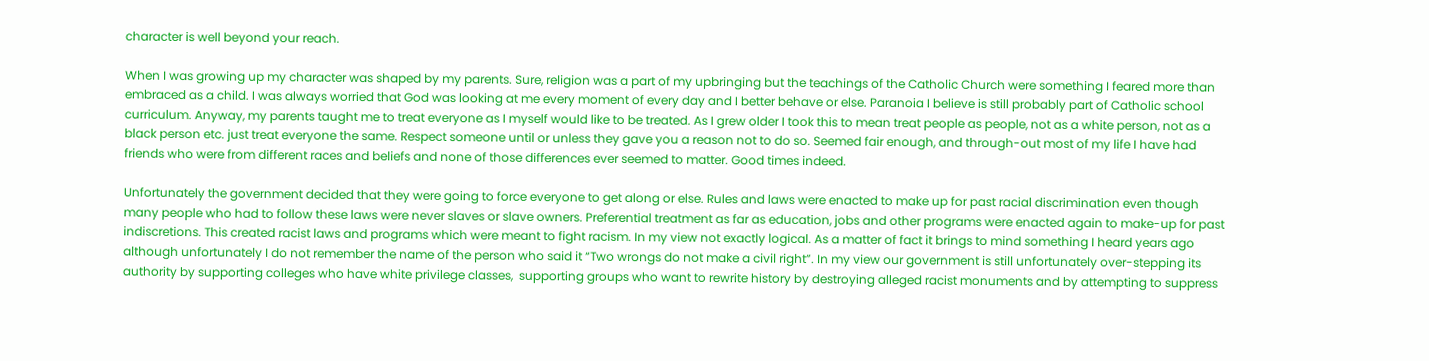character is well beyond your reach.

When I was growing up my character was shaped by my parents. Sure, religion was a part of my upbringing but the teachings of the Catholic Church were something I feared more than embraced as a child. I was always worried that God was looking at me every moment of every day and I better behave or else. Paranoia I believe is still probably part of Catholic school curriculum. Anyway, my parents taught me to treat everyone as I myself would like to be treated. As I grew older I took this to mean treat people as people, not as a white person, not as a black person etc. just treat everyone the same. Respect someone until or unless they gave you a reason not to do so. Seemed fair enough, and through-out most of my life I have had friends who were from different races and beliefs and none of those differences ever seemed to matter. Good times indeed.

Unfortunately the government decided that they were going to force everyone to get along or else. Rules and laws were enacted to make up for past racial discrimination even though many people who had to follow these laws were never slaves or slave owners. Preferential treatment as far as education, jobs and other programs were enacted again to make-up for past indiscretions. This created racist laws and programs which were meant to fight racism. In my view not exactly logical. As a matter of fact it brings to mind something I heard years ago although unfortunately I do not remember the name of the person who said it “Two wrongs do not make a civil right”. In my view our government is still unfortunately over-stepping its authority by supporting colleges who have white privilege classes,  supporting groups who want to rewrite history by destroying alleged racist monuments and by attempting to suppress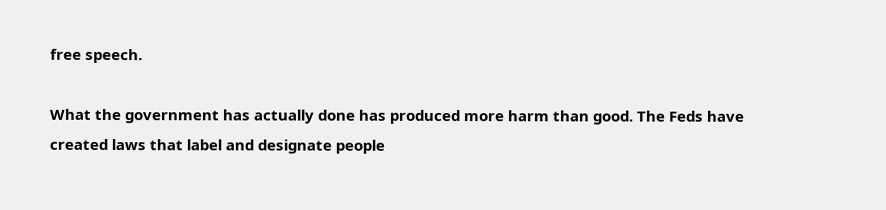free speech.

What the government has actually done has produced more harm than good. The Feds have created laws that label and designate people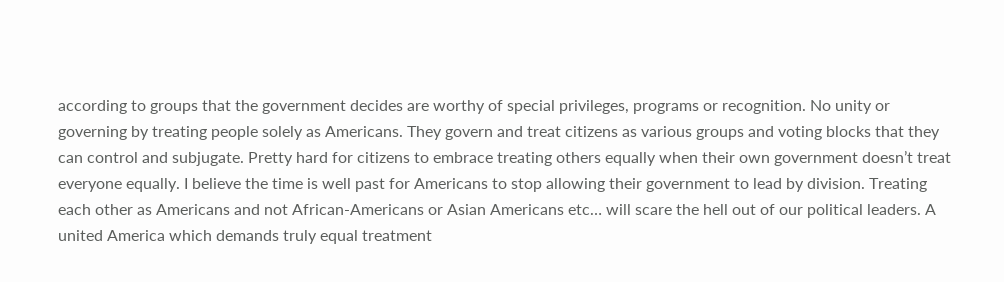according to groups that the government decides are worthy of special privileges, programs or recognition. No unity or governing by treating people solely as Americans. They govern and treat citizens as various groups and voting blocks that they can control and subjugate. Pretty hard for citizens to embrace treating others equally when their own government doesn’t treat everyone equally. I believe the time is well past for Americans to stop allowing their government to lead by division. Treating each other as Americans and not African-Americans or Asian Americans etc… will scare the hell out of our political leaders. A united America which demands truly equal treatment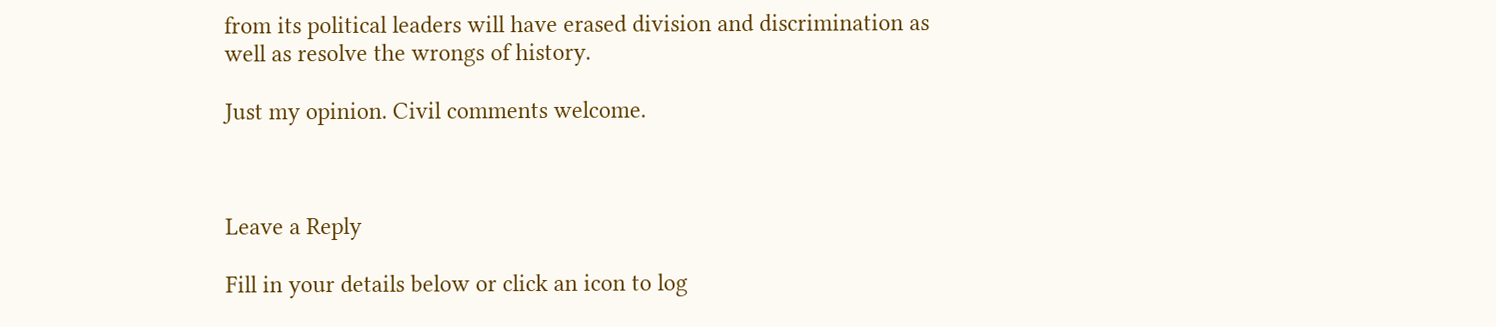from its political leaders will have erased division and discrimination as well as resolve the wrongs of history.

Just my opinion. Civil comments welcome.



Leave a Reply

Fill in your details below or click an icon to log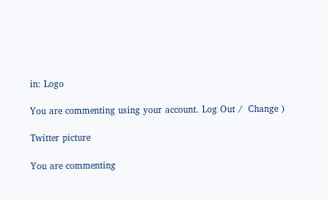in: Logo

You are commenting using your account. Log Out /  Change )

Twitter picture

You are commenting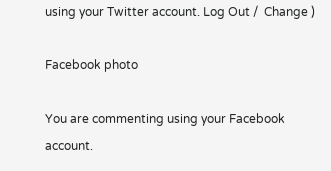using your Twitter account. Log Out /  Change )

Facebook photo

You are commenting using your Facebook account.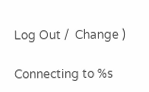Log Out /  Change )

Connecting to %s